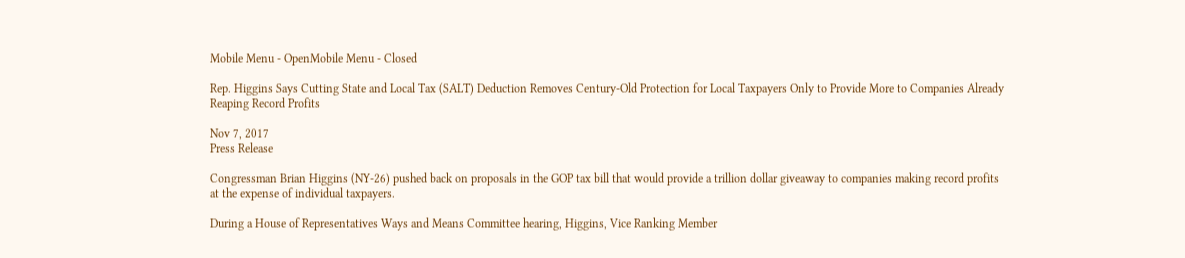Mobile Menu - OpenMobile Menu - Closed

Rep. Higgins Says Cutting State and Local Tax (SALT) Deduction Removes Century-Old Protection for Local Taxpayers Only to Provide More to Companies Already Reaping Record Profits

Nov 7, 2017
Press Release

Congressman Brian Higgins (NY-26) pushed back on proposals in the GOP tax bill that would provide a trillion dollar giveaway to companies making record profits at the expense of individual taxpayers.

During a House of Representatives Ways and Means Committee hearing, Higgins, Vice Ranking Member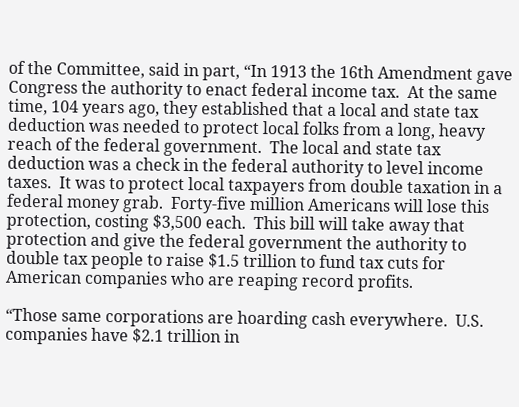of the Committee, said in part, “In 1913 the 16th Amendment gave Congress the authority to enact federal income tax.  At the same time, 104 years ago, they established that a local and state tax deduction was needed to protect local folks from a long, heavy reach of the federal government.  The local and state tax deduction was a check in the federal authority to level income taxes.  It was to protect local taxpayers from double taxation in a federal money grab.  Forty-five million Americans will lose this protection, costing $3,500 each.  This bill will take away that protection and give the federal government the authority to double tax people to raise $1.5 trillion to fund tax cuts for American companies who are reaping record profits.

“Those same corporations are hoarding cash everywhere.  U.S. companies have $2.1 trillion in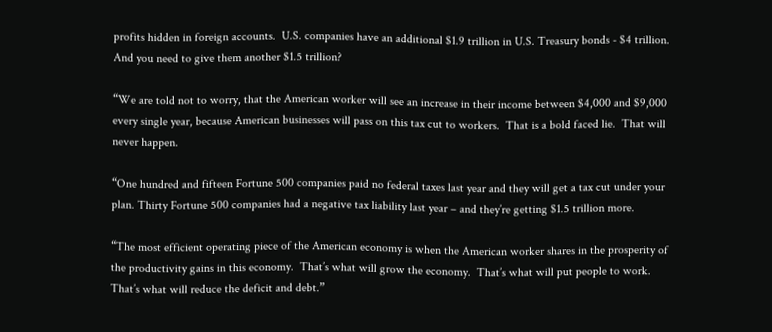profits hidden in foreign accounts.  U.S. companies have an additional $1.9 trillion in U.S. Treasury bonds - $4 trillion.  And you need to give them another $1.5 trillion?

“We are told not to worry, that the American worker will see an increase in their income between $4,000 and $9,000 every single year, because American businesses will pass on this tax cut to workers.  That is a bold faced lie.  That will never happen.

“One hundred and fifteen Fortune 500 companies paid no federal taxes last year and they will get a tax cut under your plan. Thirty Fortune 500 companies had a negative tax liability last year – and they’re getting $1.5 trillion more.

“The most efficient operating piece of the American economy is when the American worker shares in the prosperity of the productivity gains in this economy.  That’s what will grow the economy.  That’s what will put people to work.  That’s what will reduce the deficit and debt.”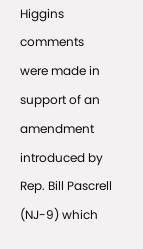Higgins comments were made in support of an amendment introduced by Rep. Bill Pascrell (NJ-9) which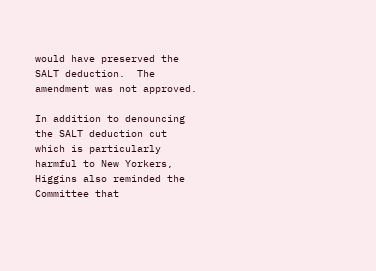would have preserved the SALT deduction.  The amendment was not approved.

In addition to denouncing the SALT deduction cut which is particularly harmful to New Yorkers, Higgins also reminded the Committee that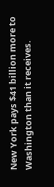New York pays $41 billion more to Washington than it receives.